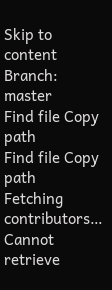Skip to content
Branch: master
Find file Copy path
Find file Copy path
Fetching contributors…
Cannot retrieve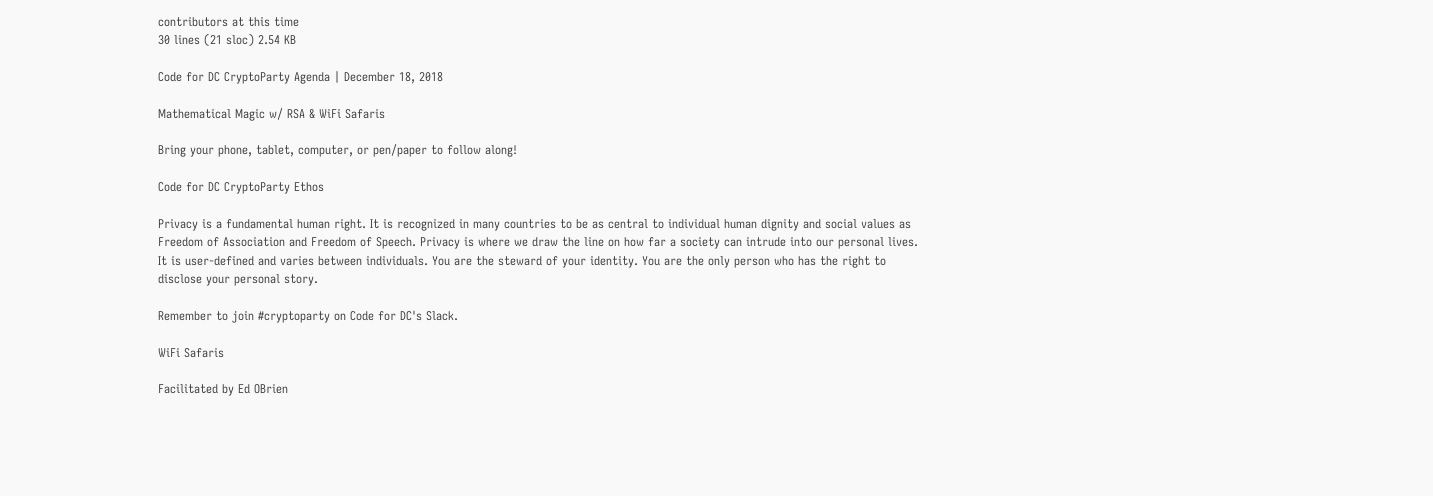contributors at this time
30 lines (21 sloc) 2.54 KB

Code for DC CryptoParty Agenda | December 18, 2018

Mathematical Magic w/ RSA & WiFi Safaris

Bring your phone, tablet, computer, or pen/paper to follow along!

Code for DC CryptoParty Ethos

Privacy is a fundamental human right. It is recognized in many countries to be as central to individual human dignity and social values as Freedom of Association and Freedom of Speech. Privacy is where we draw the line on how far a society can intrude into our personal lives. It is user-defined and varies between individuals. You are the steward of your identity. You are the only person who has the right to disclose your personal story.

Remember to join #cryptoparty on Code for DC's Slack.

WiFi Safaris

Facilitated by Ed OBrien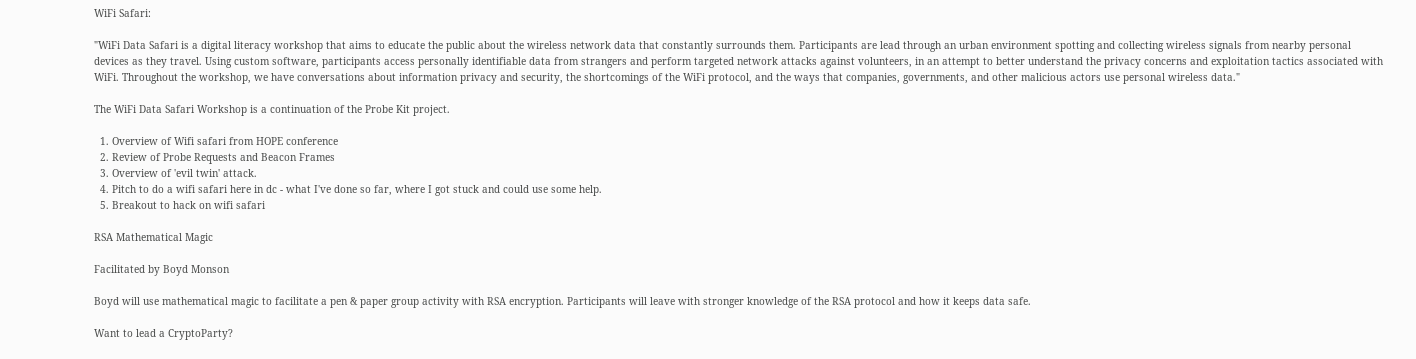WiFi Safari:

"WiFi Data Safari is a digital literacy workshop that aims to educate the public about the wireless network data that constantly surrounds them. Participants are lead through an urban environment spotting and collecting wireless signals from nearby personal devices as they travel. Using custom software, participants access personally identifiable data from strangers and perform targeted network attacks against volunteers, in an attempt to better understand the privacy concerns and exploitation tactics associated with WiFi. Throughout the workshop, we have conversations about information privacy and security, the shortcomings of the WiFi protocol, and the ways that companies, governments, and other malicious actors use personal wireless data."

The WiFi Data Safari Workshop is a continuation of the Probe Kit project.

  1. Overview of Wifi safari from HOPE conference
  2. Review of Probe Requests and Beacon Frames
  3. Overview of 'evil twin' attack.
  4. Pitch to do a wifi safari here in dc - what I've done so far, where I got stuck and could use some help.
  5. Breakout to hack on wifi safari

RSA Mathematical Magic

Facilitated by Boyd Monson

Boyd will use mathematical magic to facilitate a pen & paper group activity with RSA encryption. Participants will leave with stronger knowledge of the RSA protocol and how it keeps data safe.

Want to lead a CryptoParty?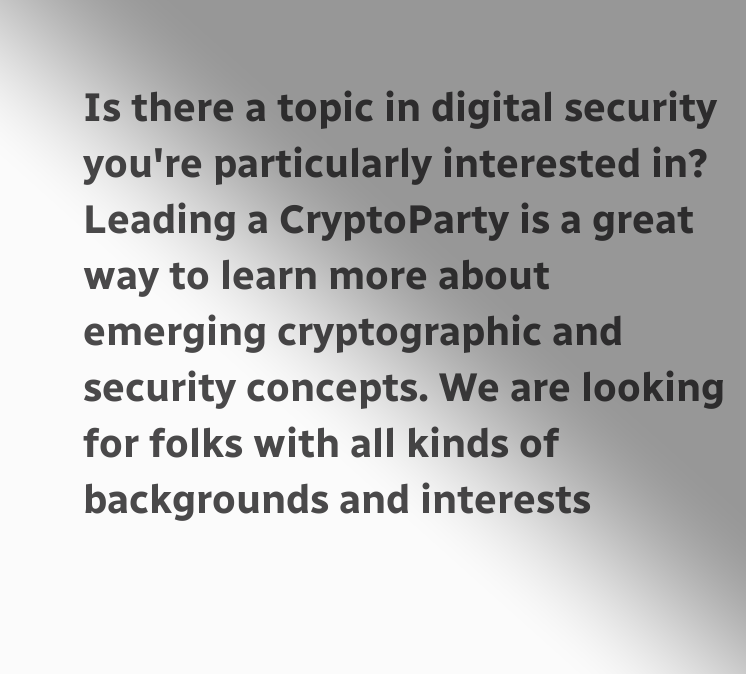Is there a topic in digital security you're particularly interested in? Leading a CryptoParty is a great way to learn more about emerging cryptographic and security concepts. We are looking for folks with all kinds of backgrounds and interests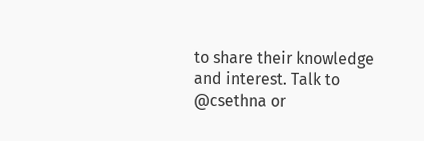to share their knowledge and interest. Talk to @csethna or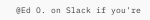@Ed O. on Slack if you're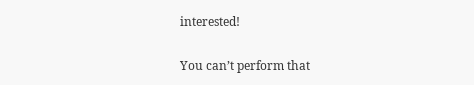interested!

You can’t perform that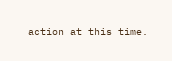action at this time.